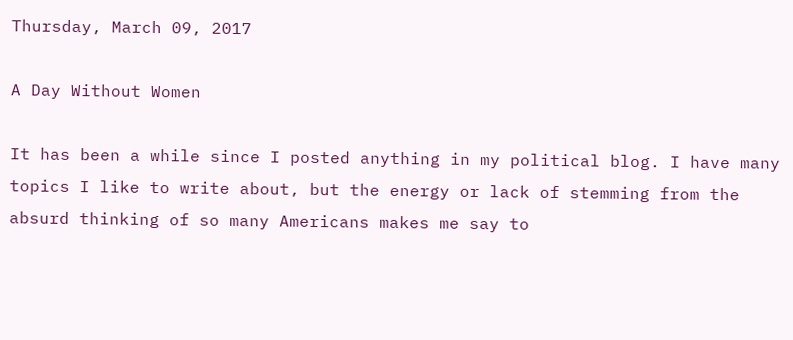Thursday, March 09, 2017

A Day Without Women

It has been a while since I posted anything in my political blog. I have many topics I like to write about, but the energy or lack of stemming from the absurd thinking of so many Americans makes me say to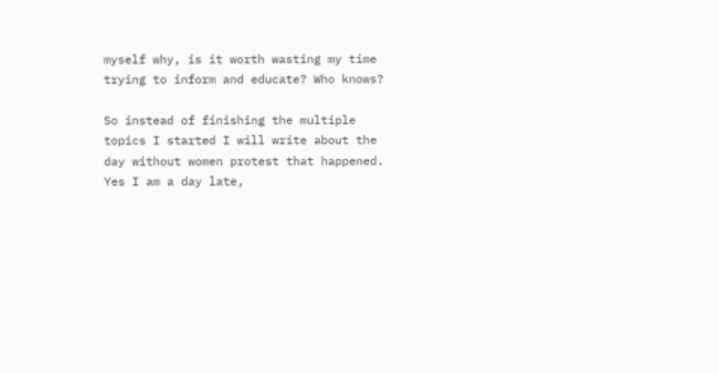myself why, is it worth wasting my time trying to inform and educate? Who knows?

So instead of finishing the multiple topics I started I will write about the day without women protest that happened.
Yes I am a day late,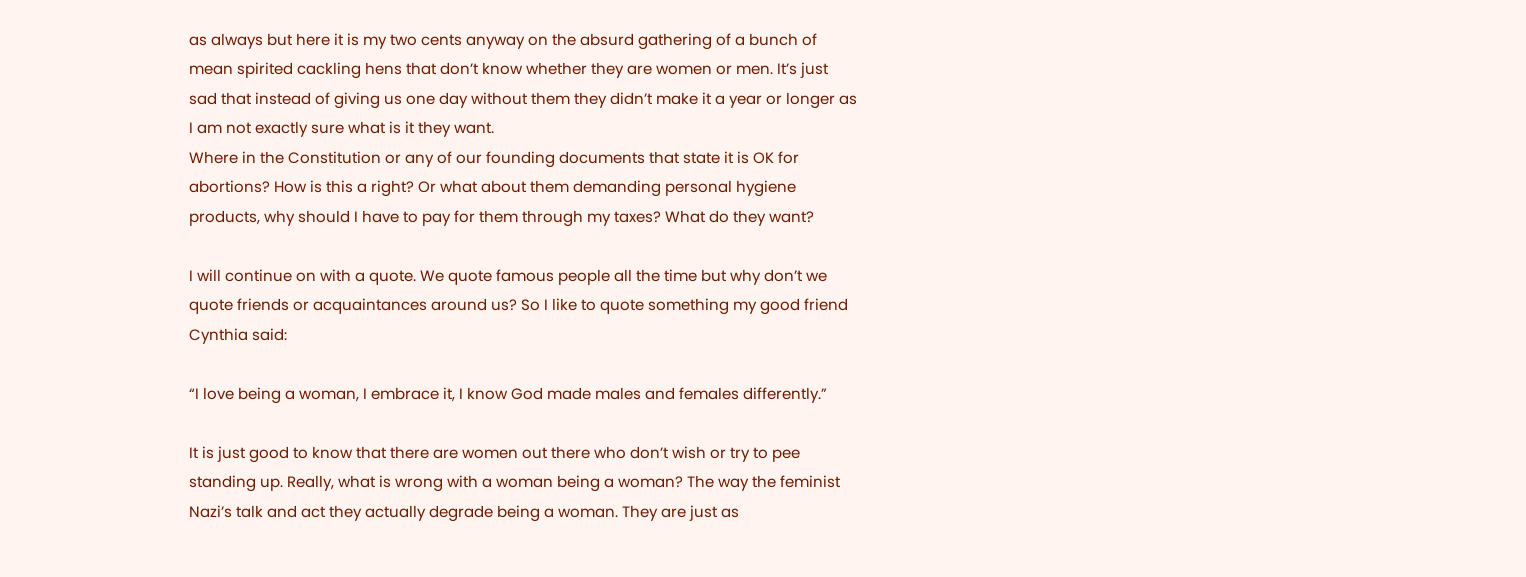as always but here it is my two cents anyway on the absurd gathering of a bunch of mean spirited cackling hens that don’t know whether they are women or men. It’s just sad that instead of giving us one day without them they didn’t make it a year or longer as I am not exactly sure what is it they want.
Where in the Constitution or any of our founding documents that state it is OK for abortions? How is this a right? Or what about them demanding personal hygiene products, why should I have to pay for them through my taxes? What do they want?

I will continue on with a quote. We quote famous people all the time but why don’t we quote friends or acquaintances around us? So I like to quote something my good friend Cynthia said:

“I love being a woman, I embrace it, I know God made males and females differently.”

It is just good to know that there are women out there who don’t wish or try to pee standing up. Really, what is wrong with a woman being a woman? The way the feminist Nazi’s talk and act they actually degrade being a woman. They are just as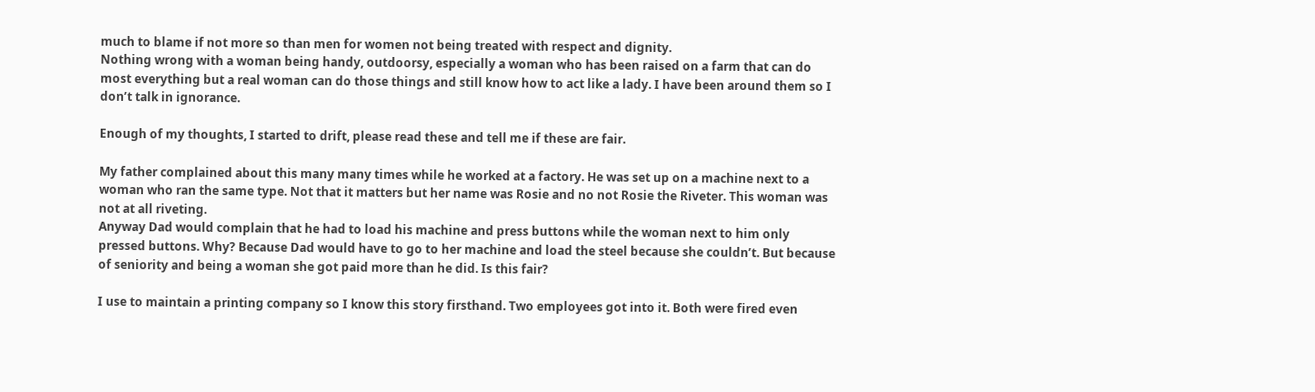much to blame if not more so than men for women not being treated with respect and dignity.
Nothing wrong with a woman being handy, outdoorsy, especially a woman who has been raised on a farm that can do most everything but a real woman can do those things and still know how to act like a lady. I have been around them so I don’t talk in ignorance.

Enough of my thoughts, I started to drift, please read these and tell me if these are fair.

My father complained about this many many times while he worked at a factory. He was set up on a machine next to a woman who ran the same type. Not that it matters but her name was Rosie and no not Rosie the Riveter. This woman was not at all riveting.
Anyway Dad would complain that he had to load his machine and press buttons while the woman next to him only pressed buttons. Why? Because Dad would have to go to her machine and load the steel because she couldn’t. But because of seniority and being a woman she got paid more than he did. Is this fair?

I use to maintain a printing company so I know this story firsthand. Two employees got into it. Both were fired even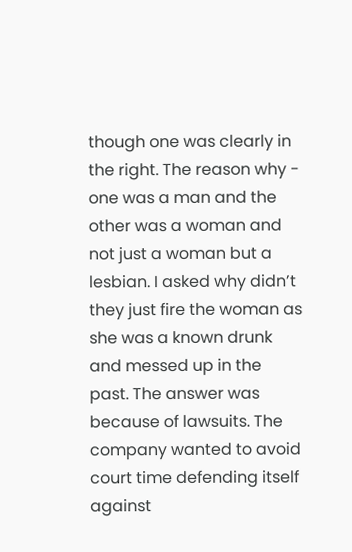though one was clearly in the right. The reason why - one was a man and the other was a woman and not just a woman but a lesbian. I asked why didn’t they just fire the woman as she was a known drunk and messed up in the past. The answer was because of lawsuits. The company wanted to avoid court time defending itself against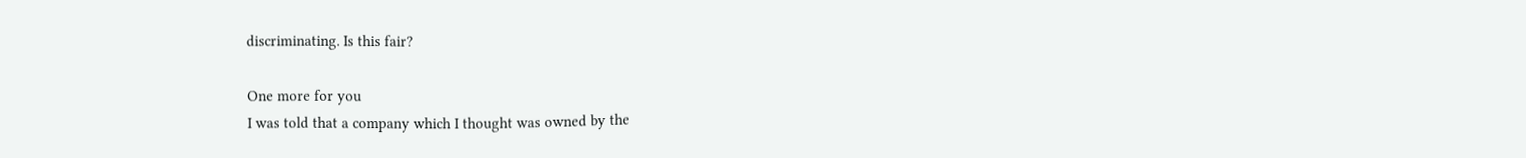discriminating. Is this fair?

One more for you
I was told that a company which I thought was owned by the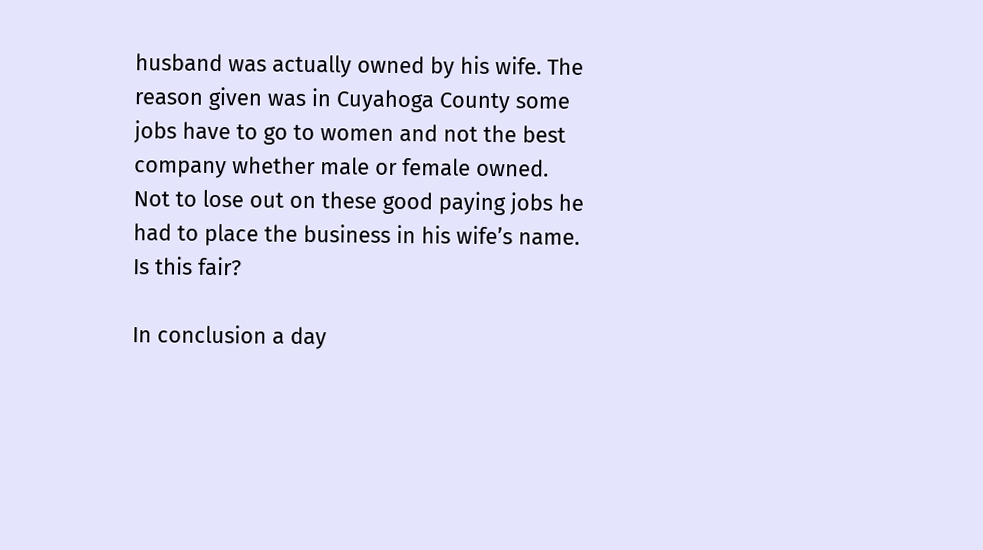husband was actually owned by his wife. The reason given was in Cuyahoga County some jobs have to go to women and not the best company whether male or female owned. Not to lose out on these good paying jobs he had to place the business in his wife’s name. Is this fair?

In conclusion a day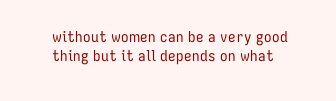without women can be a very good thing but it all depends on what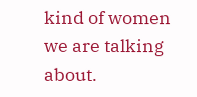kind of women we are talking about.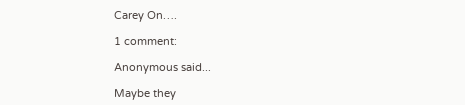Carey On….

1 comment:

Anonymous said...

Maybe they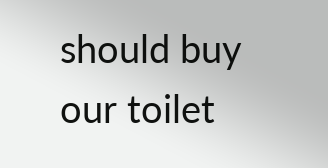should buy our toilet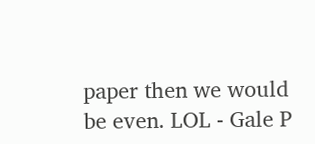paper then we would be even. LOL - Gale P